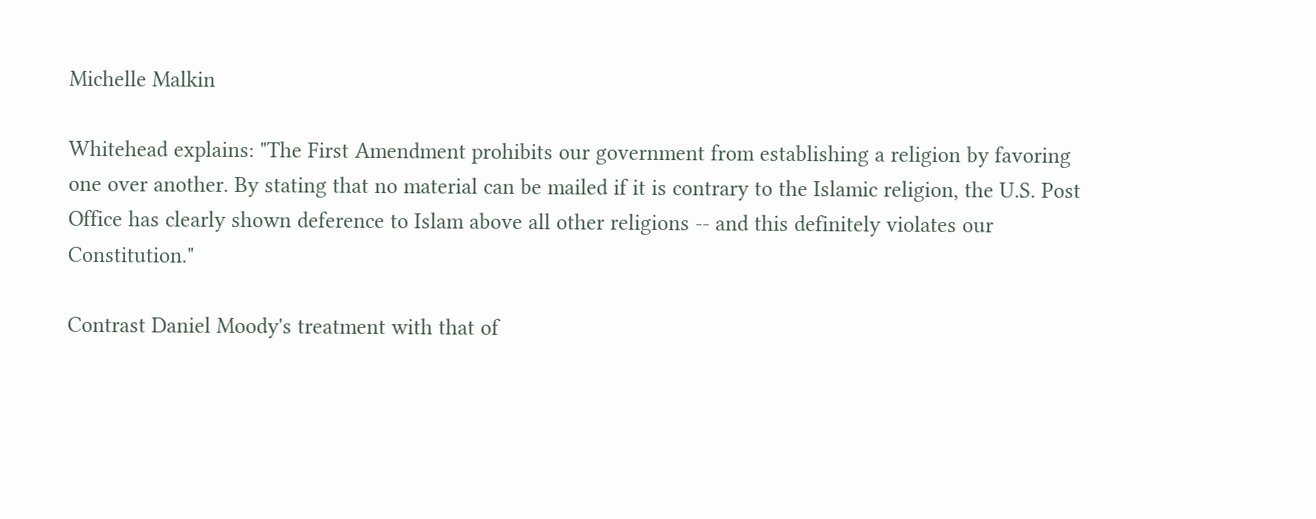Michelle Malkin

Whitehead explains: "The First Amendment prohibits our government from establishing a religion by favoring one over another. By stating that no material can be mailed if it is contrary to the Islamic religion, the U.S. Post Office has clearly shown deference to Islam above all other religions -- and this definitely violates our Constitution."

Contrast Daniel Moody's treatment with that of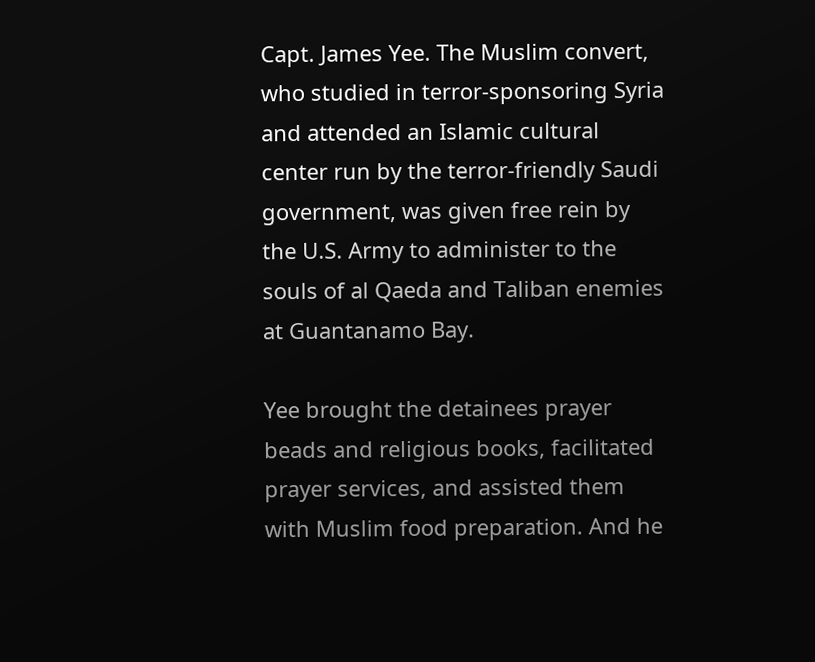Capt. James Yee. The Muslim convert, who studied in terror-sponsoring Syria and attended an Islamic cultural center run by the terror-friendly Saudi government, was given free rein by the U.S. Army to administer to the souls of al Qaeda and Taliban enemies at Guantanamo Bay.

Yee brought the detainees prayer beads and religious books, facilitated prayer services, and assisted them with Muslim food preparation. And he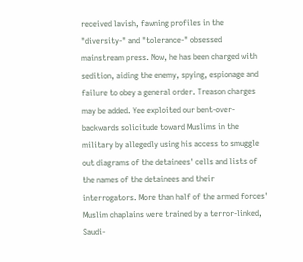received lavish, fawning profiles in the "diversity-" and "tolerance-" obsessed mainstream press. Now, he has been charged with sedition, aiding the enemy, spying, espionage and failure to obey a general order. Treason charges may be added. Yee exploited our bent-over-backwards solicitude toward Muslims in the military by allegedly using his access to smuggle out diagrams of the detainees' cells and lists of the names of the detainees and their interrogators. More than half of the armed forces' Muslim chaplains were trained by a terror-linked, Saudi-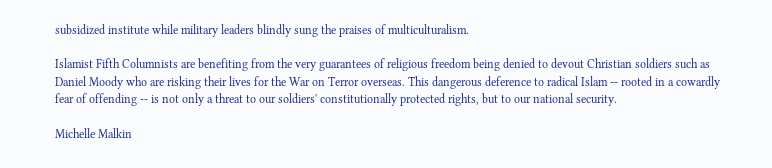subsidized institute while military leaders blindly sung the praises of multiculturalism.

Islamist Fifth Columnists are benefiting from the very guarantees of religious freedom being denied to devout Christian soldiers such as Daniel Moody who are risking their lives for the War on Terror overseas. This dangerous deference to radical Islam -- rooted in a cowardly fear of offending -- is not only a threat to our soldiers' constitutionally protected rights, but to our national security.

Michelle Malkin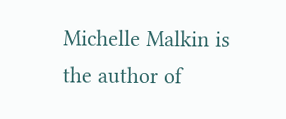Michelle Malkin is the author of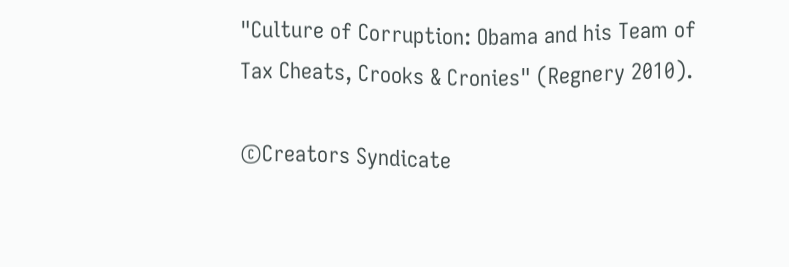"Culture of Corruption: Obama and his Team of Tax Cheats, Crooks & Cronies" (Regnery 2010).

©Creators Syndicate